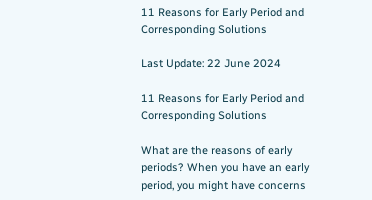11 Reasons for Early Period and Corresponding Solutions

Last Update: 22 June 2024

11 Reasons for Early Period and Corresponding Solutions

What are the reasons of early periods? When you have an early period, you might have concerns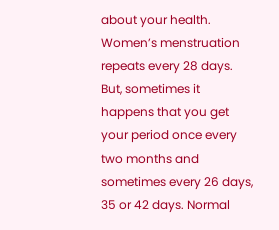about your health. Women’s menstruation repeats every 28 days. But, sometimes it happens that you get your period once every two months and sometimes every 26 days, 35 or 42 days. Normal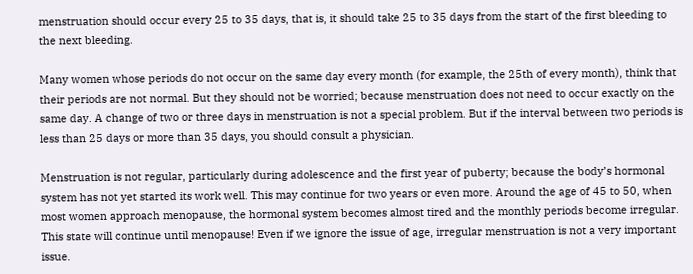menstruation should occur every 25 to 35 days, that is, it should take 25 to 35 days from the start of the first bleeding to the next bleeding.

Many women whose periods do not occur on the same day every month (for example, the 25th of every month), think that their periods are not normal. But they should not be worried; because menstruation does not need to occur exactly on the same day. A change of two or three days in menstruation is not a special problem. But if the interval between two periods is less than 25 days or more than 35 days, you should consult a physician.

Menstruation is not regular, particularly during adolescence and the first year of puberty; because the body’s hormonal system has not yet started its work well. This may continue for two years or even more. Around the age of 45 to 50, when most women approach menopause, the hormonal system becomes almost tired and the monthly periods become irregular. This state will continue until menopause! Even if we ignore the issue of age, irregular menstruation is not a very important issue.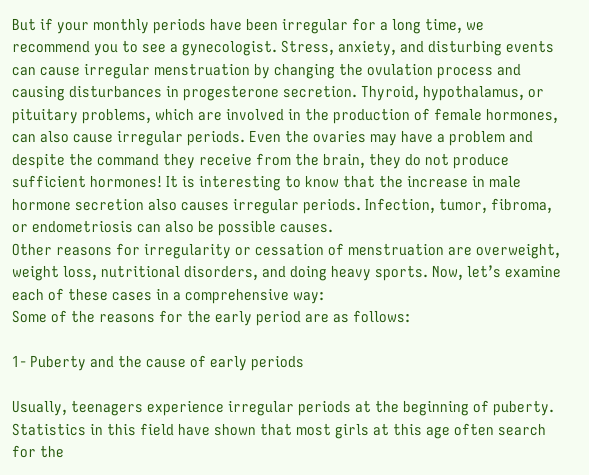But if your monthly periods have been irregular for a long time, we recommend you to see a gynecologist. Stress, anxiety, and disturbing events can cause irregular menstruation by changing the ovulation process and causing disturbances in progesterone secretion. Thyroid, hypothalamus, or pituitary problems, which are involved in the production of female hormones, can also cause irregular periods. Even the ovaries may have a problem and despite the command they receive from the brain, they do not produce sufficient hormones! It is interesting to know that the increase in male hormone secretion also causes irregular periods. Infection, tumor, fibroma, or endometriosis can also be possible causes.
Other reasons for irregularity or cessation of menstruation are overweight, weight loss, nutritional disorders, and doing heavy sports. Now, let’s examine each of these cases in a comprehensive way:
Some of the reasons for the early period are as follows:

1- Puberty and the cause of early periods

Usually, teenagers experience irregular periods at the beginning of puberty. Statistics in this field have shown that most girls at this age often search for the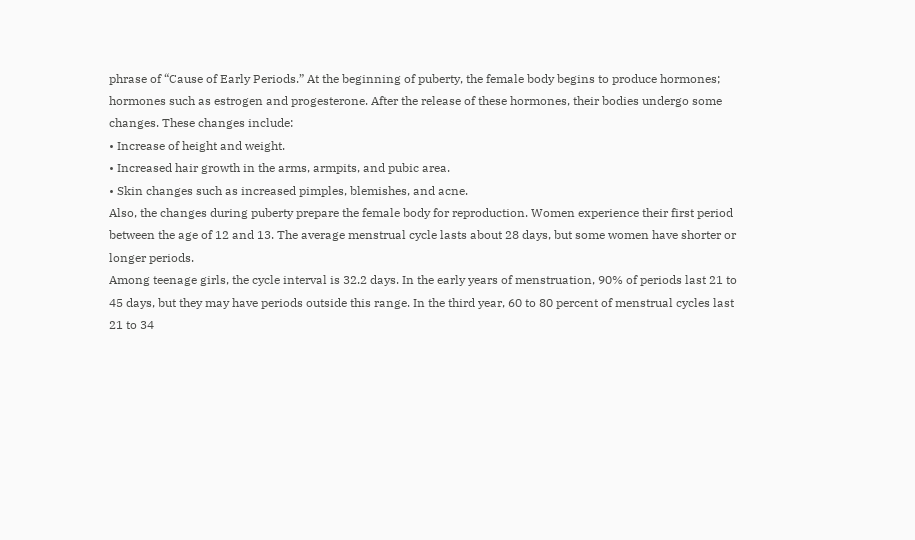phrase of “Cause of Early Periods.” At the beginning of puberty, the female body begins to produce hormones; hormones such as estrogen and progesterone. After the release of these hormones, their bodies undergo some changes. These changes include:
• Increase of height and weight.
• Increased hair growth in the arms, armpits, and pubic area.
• Skin changes such as increased pimples, blemishes, and acne.
Also, the changes during puberty prepare the female body for reproduction. Women experience their first period between the age of 12 and 13. The average menstrual cycle lasts about 28 days, but some women have shorter or longer periods.
Among teenage girls, the cycle interval is 32.2 days. In the early years of menstruation, 90% of periods last 21 to 45 days, but they may have periods outside this range. In the third year, 60 to 80 percent of menstrual cycles last 21 to 34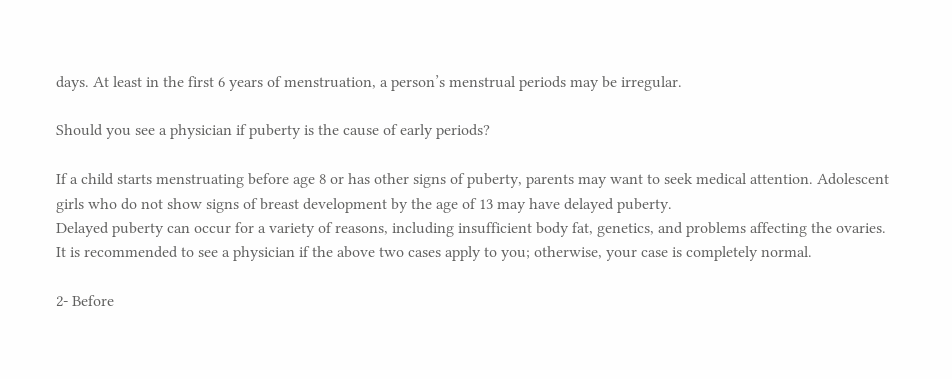days. At least in the first 6 years of menstruation, a person’s menstrual periods may be irregular.

Should you see a physician if puberty is the cause of early periods?

If a child starts menstruating before age 8 or has other signs of puberty, parents may want to seek medical attention. Adolescent girls who do not show signs of breast development by the age of 13 may have delayed puberty.
Delayed puberty can occur for a variety of reasons, including insufficient body fat, genetics, and problems affecting the ovaries.
It is recommended to see a physician if the above two cases apply to you; otherwise, your case is completely normal.

2- Before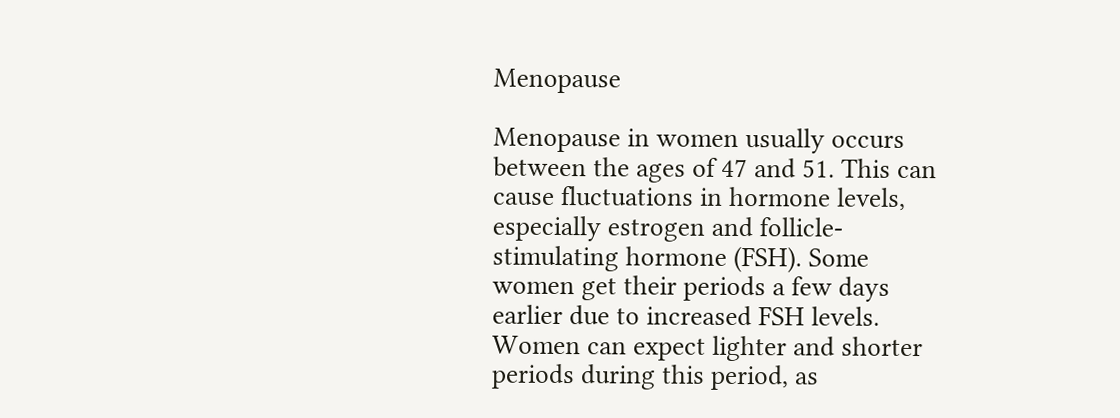Menopause

Menopause in women usually occurs between the ages of 47 and 51. This can cause fluctuations in hormone levels, especially estrogen and follicle-stimulating hormone (FSH). Some women get their periods a few days earlier due to increased FSH levels. Women can expect lighter and shorter periods during this period, as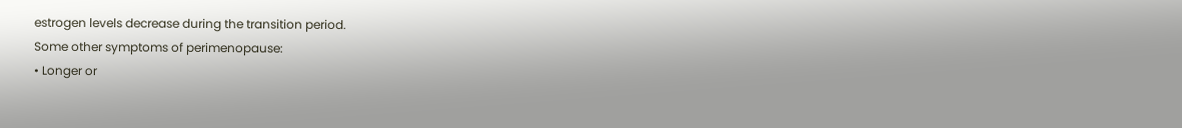estrogen levels decrease during the transition period.
Some other symptoms of perimenopause:
• Longer or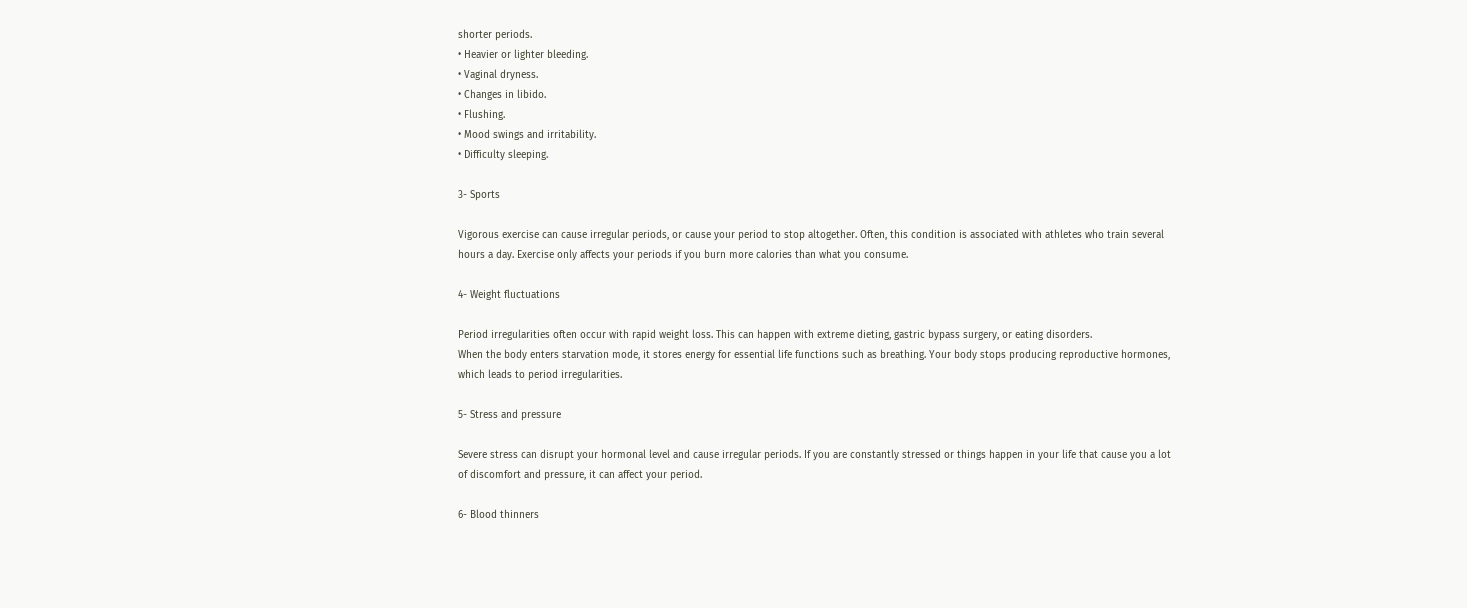shorter periods.
• Heavier or lighter bleeding.
• Vaginal dryness.
• Changes in libido.
• Flushing.
• Mood swings and irritability.
• Difficulty sleeping.

3- Sports

Vigorous exercise can cause irregular periods, or cause your period to stop altogether. Often, this condition is associated with athletes who train several hours a day. Exercise only affects your periods if you burn more calories than what you consume.

4- Weight fluctuations

Period irregularities often occur with rapid weight loss. This can happen with extreme dieting, gastric bypass surgery, or eating disorders.
When the body enters starvation mode, it stores energy for essential life functions such as breathing. Your body stops producing reproductive hormones, which leads to period irregularities.

5- Stress and pressure

Severe stress can disrupt your hormonal level and cause irregular periods. If you are constantly stressed or things happen in your life that cause you a lot of discomfort and pressure, it can affect your period.

6- Blood thinners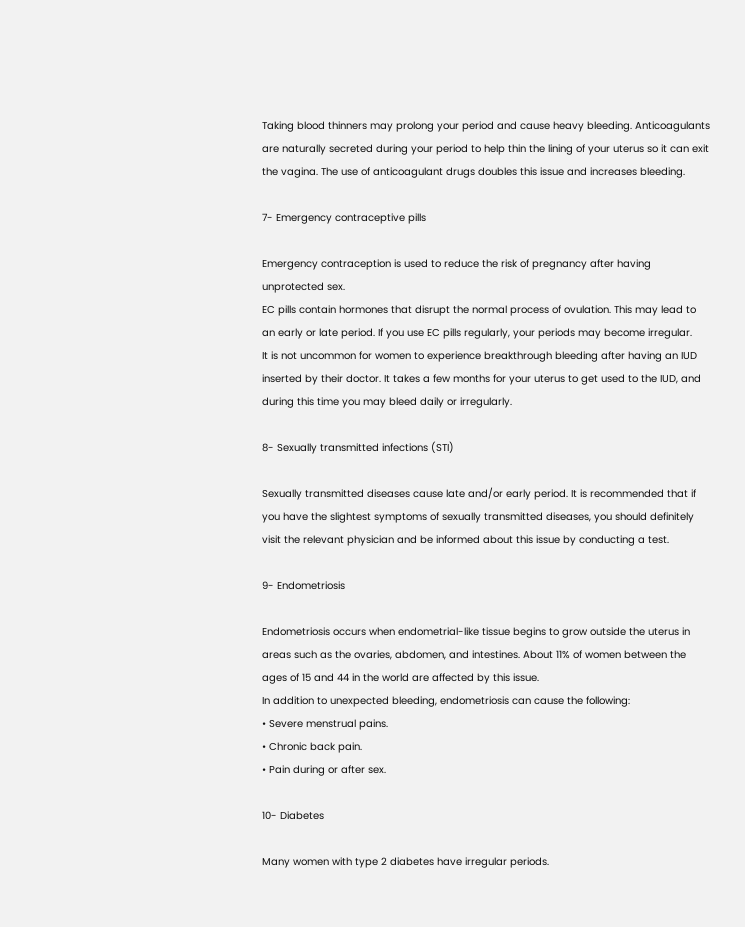Taking blood thinners may prolong your period and cause heavy bleeding. Anticoagulants are naturally secreted during your period to help thin the lining of your uterus so it can exit the vagina. The use of anticoagulant drugs doubles this issue and increases bleeding.

7- Emergency contraceptive pills

Emergency contraception is used to reduce the risk of pregnancy after having unprotected sex.
EC pills contain hormones that disrupt the normal process of ovulation. This may lead to an early or late period. If you use EC pills regularly, your periods may become irregular.
It is not uncommon for women to experience breakthrough bleeding after having an IUD inserted by their doctor. It takes a few months for your uterus to get used to the IUD, and during this time you may bleed daily or irregularly.

8- Sexually transmitted infections (STI)

Sexually transmitted diseases cause late and/or early period. It is recommended that if you have the slightest symptoms of sexually transmitted diseases, you should definitely visit the relevant physician and be informed about this issue by conducting a test.

9- Endometriosis

Endometriosis occurs when endometrial-like tissue begins to grow outside the uterus in areas such as the ovaries, abdomen, and intestines. About 11% of women between the ages of 15 and 44 in the world are affected by this issue.
In addition to unexpected bleeding, endometriosis can cause the following:
• Severe menstrual pains.
• Chronic back pain.
• Pain during or after sex.

10- Diabetes

Many women with type 2 diabetes have irregular periods.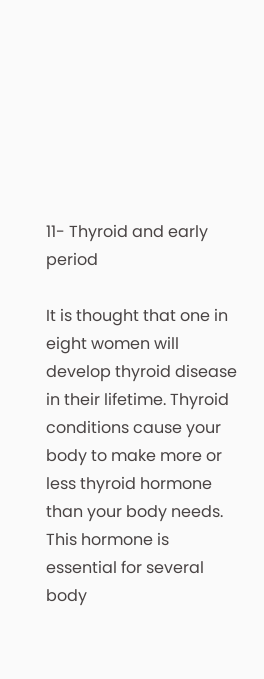11- Thyroid and early period

It is thought that one in eight women will develop thyroid disease in their lifetime. Thyroid conditions cause your body to make more or less thyroid hormone than your body needs. This hormone is essential for several body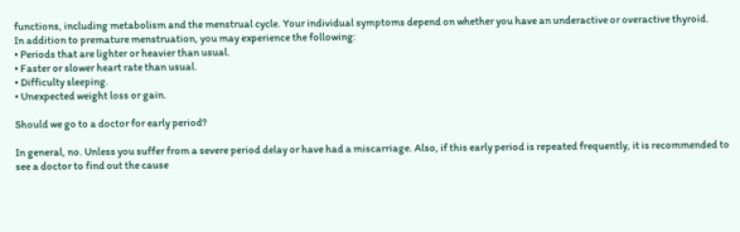functions, including metabolism and the menstrual cycle. Your individual symptoms depend on whether you have an underactive or overactive thyroid.
In addition to premature menstruation, you may experience the following:
• Periods that are lighter or heavier than usual.
• Faster or slower heart rate than usual.
• Difficulty sleeping.
• Unexpected weight loss or gain.

Should we go to a doctor for early period?

In general, no. Unless you suffer from a severe period delay or have had a miscarriage. Also, if this early period is repeated frequently, it is recommended to see a doctor to find out the cause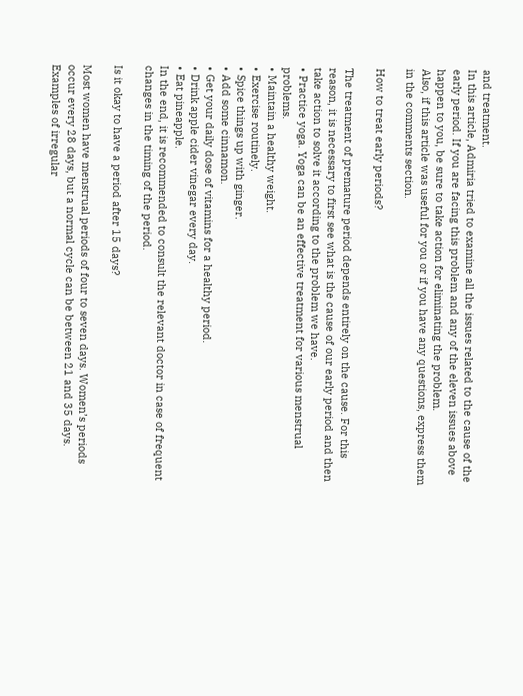and treatment.
In this article, Admiria tried to examine all the issues related to the cause of the early period. If you are facing this problem and any of the eleven issues above happen to you, be sure to take action for eliminating the problem.
Also, if this article was useful for you or if you have any questions, express them in the comments section.

How to treat early periods?

The treatment of premature period depends entirely on the cause. For this reason, it is necessary to first see what is the cause of our early period and then take action to solve it according to the problem we have.
• Practice yoga. Yoga can be an effective treatment for various menstrual problems.
• Maintain a healthy weight.
• Exercise routinely.
• Spice things up with ginger.
• Add some cinnamon.
• Get your daily dose of vitamins for a healthy period.
• Drink apple cider vinegar every day.
• Eat pineapple.
In the end, it is recommended to consult the relevant doctor in case of frequent changes in the timing of the period.

Is it okay to have a period after 15 days?

Most women have menstrual periods of four to seven days. Women’s periods occur every 28 days, but a normal cycle can be between 21 and 35 days. Examples of irregular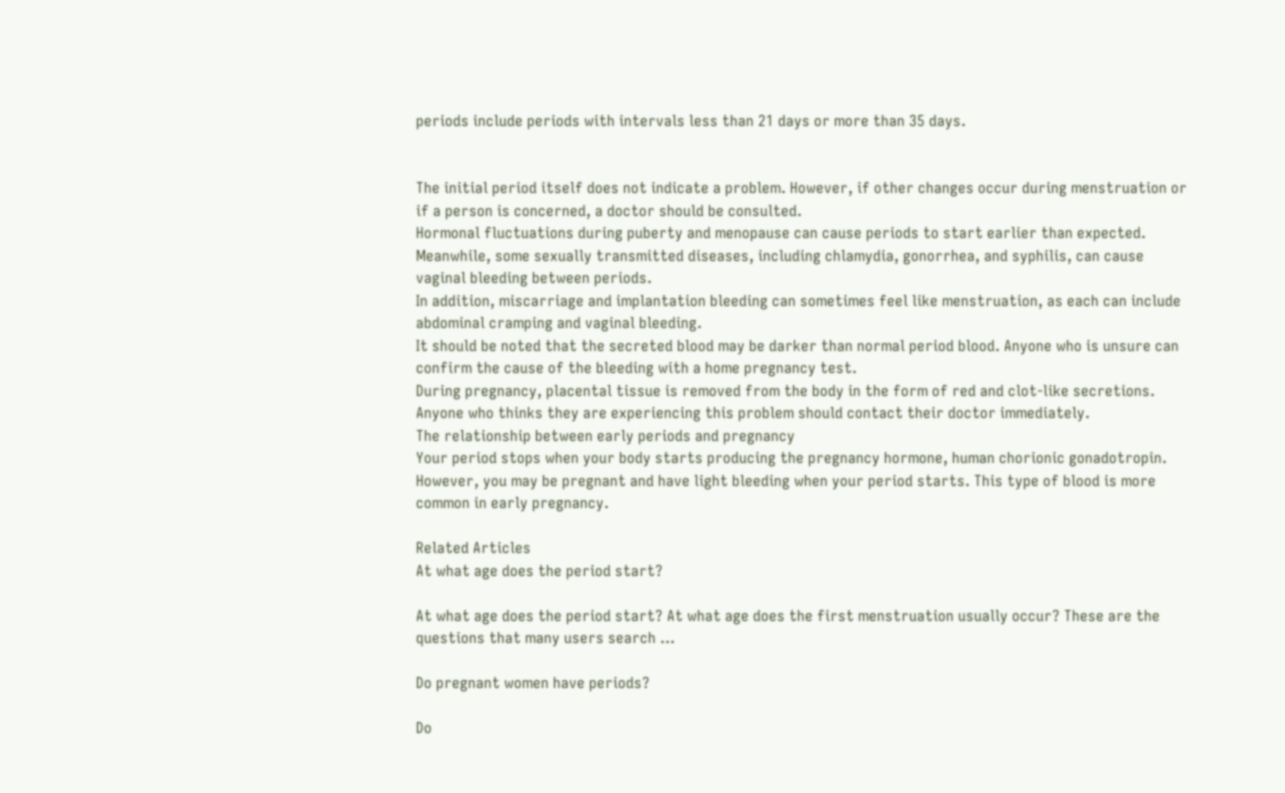periods include periods with intervals less than 21 days or more than 35 days.


The initial period itself does not indicate a problem. However, if other changes occur during menstruation or if a person is concerned, a doctor should be consulted.
Hormonal fluctuations during puberty and menopause can cause periods to start earlier than expected.
Meanwhile, some sexually transmitted diseases, including chlamydia, gonorrhea, and syphilis, can cause vaginal bleeding between periods.
In addition, miscarriage and implantation bleeding can sometimes feel like menstruation, as each can include abdominal cramping and vaginal bleeding.
It should be noted that the secreted blood may be darker than normal period blood. Anyone who is unsure can confirm the cause of the bleeding with a home pregnancy test.
During pregnancy, placental tissue is removed from the body in the form of red and clot-like secretions. Anyone who thinks they are experiencing this problem should contact their doctor immediately.
The relationship between early periods and pregnancy
Your period stops when your body starts producing the pregnancy hormone, human chorionic gonadotropin. However, you may be pregnant and have light bleeding when your period starts. This type of blood is more common in early pregnancy.

Related Articles
At what age does the period start?

At what age does the period start? At what age does the first menstruation usually occur? These are the questions that many users search ...

Do pregnant women have periods?

Do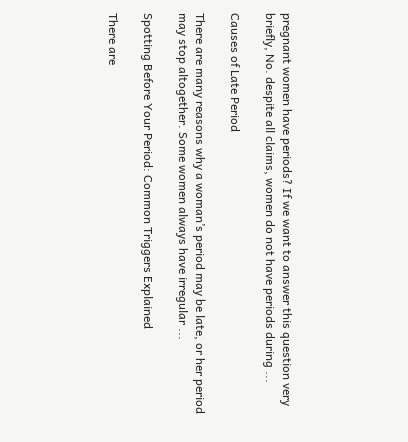pregnant women have periods? If we want to answer this question very briefly, No. despite all claims, women do not have periods during ...

Causes of Late Period

There are many reasons why a woman’s period may be late, or her period may stop altogether. Some women always have irregular ...

Spotting Before Your Period: Common Triggers Explained

There are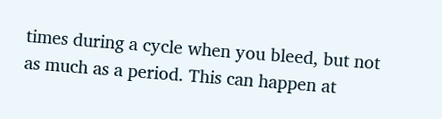times during a cycle when you bleed, but not as much as a period. This can happen at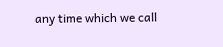any time which we call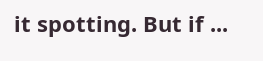it spotting. But if ...